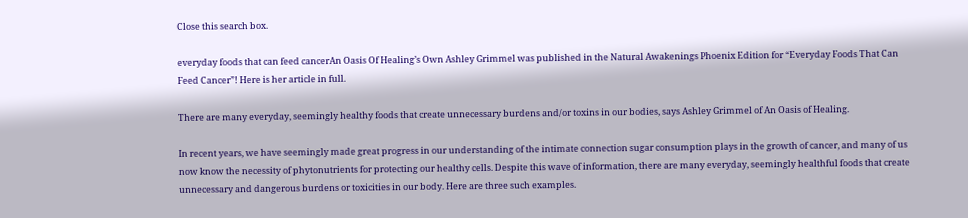Close this search box.

everyday foods that can feed cancerAn Oasis Of Healing’s Own Ashley Grimmel was published in the Natural Awakenings Phoenix Edition for “Everyday Foods That Can Feed Cancer”! Here is her article in full.

There are many everyday, seemingly healthy foods that create unnecessary burdens and/or toxins in our bodies, says Ashley Grimmel of An Oasis of Healing.

In recent years, we have seemingly made great progress in our understanding of the intimate connection sugar consumption plays in the growth of cancer, and many of us now know the necessity of phytonutrients for protecting our healthy cells. Despite this wave of information, there are many everyday, seemingly healthful foods that create unnecessary and dangerous burdens or toxicities in our body. Here are three such examples.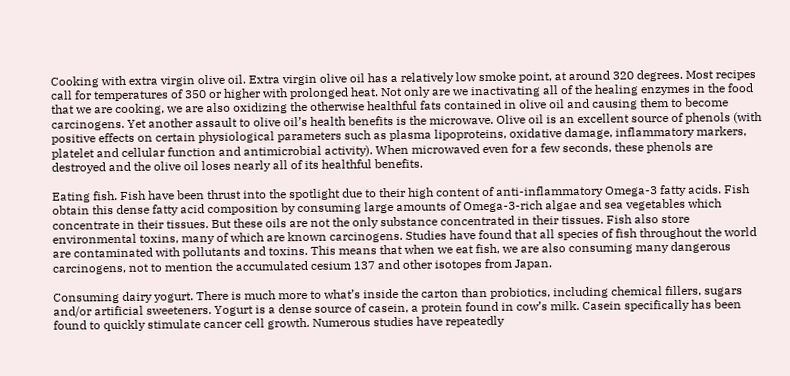Cooking with extra virgin olive oil. Extra virgin olive oil has a relatively low smoke point, at around 320 degrees. Most recipes call for temperatures of 350 or higher with prolonged heat. Not only are we inactivating all of the healing enzymes in the food that we are cooking, we are also oxidizing the otherwise healthful fats contained in olive oil and causing them to become carcinogens. Yet another assault to olive oil’s health benefits is the microwave. Olive oil is an excellent source of phenols (with positive effects on certain physiological parameters such as plasma lipoproteins, oxidative damage, inflammatory markers, platelet and cellular function and antimicrobial activity). When microwaved even for a few seconds, these phenols are destroyed and the olive oil loses nearly all of its healthful benefits.

Eating fish. Fish have been thrust into the spotlight due to their high content of anti-inflammatory Omega-3 fatty acids. Fish obtain this dense fatty acid composition by consuming large amounts of Omega-3-rich algae and sea vegetables which concentrate in their tissues. But these oils are not the only substance concentrated in their tissues. Fish also store environmental toxins, many of which are known carcinogens. Studies have found that all species of fish throughout the world are contaminated with pollutants and toxins. This means that when we eat fish, we are also consuming many dangerous carcinogens, not to mention the accumulated cesium 137 and other isotopes from Japan.

Consuming dairy yogurt. There is much more to what’s inside the carton than probiotics, including chemical fillers, sugars and/or artificial sweeteners. Yogurt is a dense source of casein, a protein found in cow’s milk. Casein specifically has been found to quickly stimulate cancer cell growth. Numerous studies have repeatedly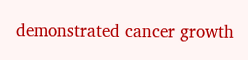demonstrated cancer growth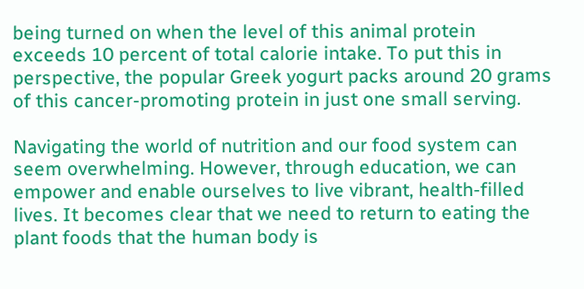being turned on when the level of this animal protein exceeds 10 percent of total calorie intake. To put this in perspective, the popular Greek yogurt packs around 20 grams of this cancer-promoting protein in just one small serving.

Navigating the world of nutrition and our food system can seem overwhelming. However, through education, we can empower and enable ourselves to live vibrant, health-filled lives. It becomes clear that we need to return to eating the plant foods that the human body is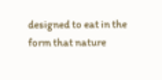designed to eat in the form that nature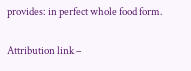provides: in perfect whole food form.

Attribution link –